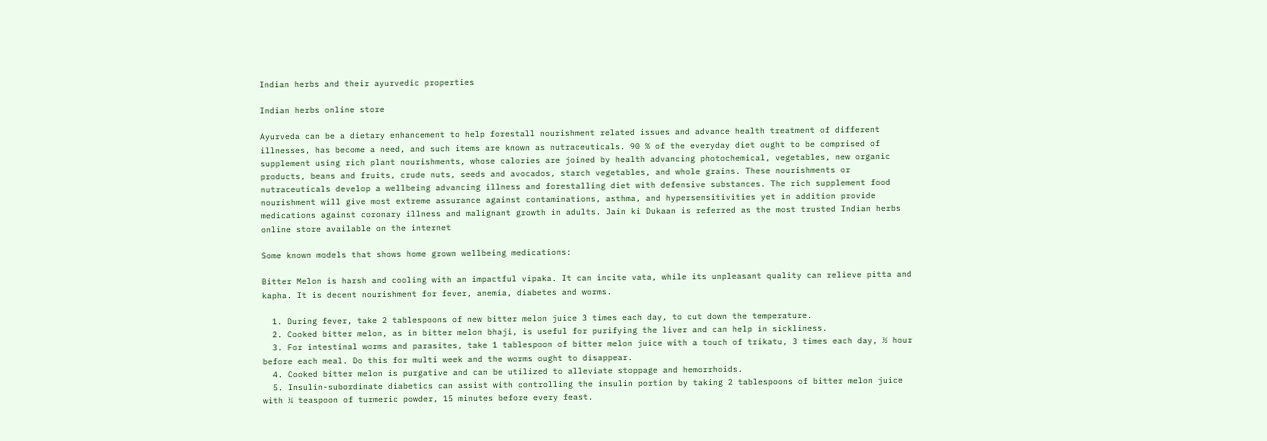Indian herbs and their ayurvedic properties

Indian herbs online store

Ayurveda can be a dietary enhancement to help forestall nourishment related issues and advance health treatment of different illnesses, has become a need, and such items are known as nutraceuticals. 90 % of the everyday diet ought to be comprised of supplement using rich plant nourishments, whose calories are joined by health advancing photochemical, vegetables, new organic products, beans and fruits, crude nuts, seeds and avocados, starch vegetables, and whole grains. These nourishments or nutraceuticals develop a wellbeing advancing illness and forestalling diet with defensive substances. The rich supplement food nourishment will give most extreme assurance against contaminations, asthma, and hypersensitivities yet in addition provide medications against coronary illness and malignant growth in adults. Jain ki Dukaan is referred as the most trusted Indian herbs online store available on the internet

Some known models that shows home grown wellbeing medications:

Bitter Melon is harsh and cooling with an impactful vipaka. It can incite vata, while its unpleasant quality can relieve pitta and kapha. It is decent nourishment for fever, anemia, diabetes and worms.

  1. During fever, take 2 tablespoons of new bitter melon juice 3 times each day, to cut down the temperature.
  2. Cooked bitter melon, as in bitter melon bhaji, is useful for purifying the liver and can help in sickliness.
  3. For intestinal worms and parasites, take 1 tablespoon of bitter melon juice with a touch of trikatu, 3 times each day, ½ hour before each meal. Do this for multi week and the worms ought to disappear.
  4. Cooked bitter melon is purgative and can be utilized to alleviate stoppage and hemorrhoids.
  5. Insulin-subordinate diabetics can assist with controlling the insulin portion by taking 2 tablespoons of bitter melon juice with ¼ teaspoon of turmeric powder, 15 minutes before every feast.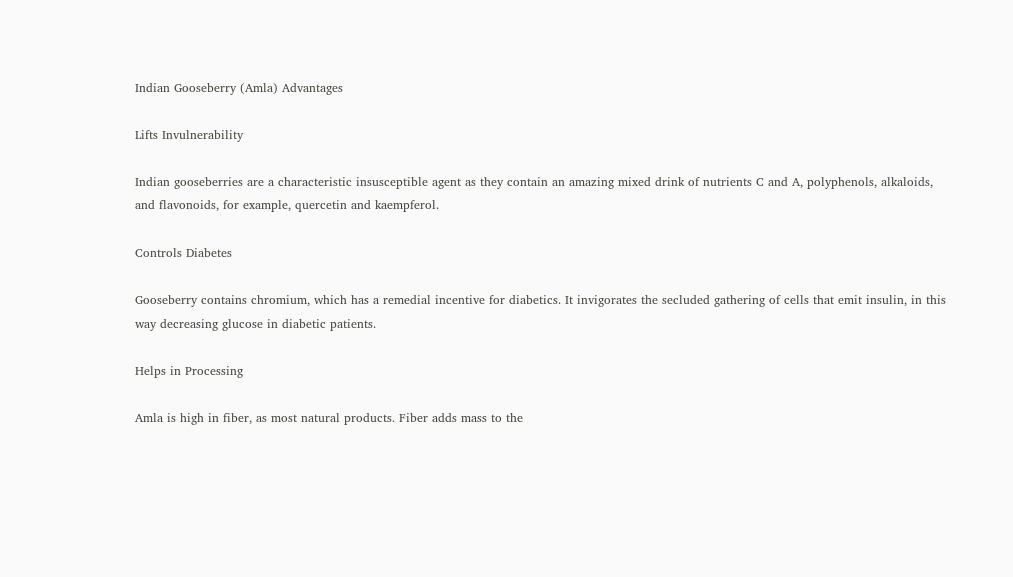Indian Gooseberry (Amla) Advantages

Lifts Invulnerability

Indian gooseberries are a characteristic insusceptible agent as they contain an amazing mixed drink of nutrients C and A, polyphenols, alkaloids, and flavonoids, for example, quercetin and kaempferol.

Controls Diabetes

Gooseberry contains chromium, which has a remedial incentive for diabetics. It invigorates the secluded gathering of cells that emit insulin, in this way decreasing glucose in diabetic patients.

Helps in Processing

Amla is high in fiber, as most natural products. Fiber adds mass to the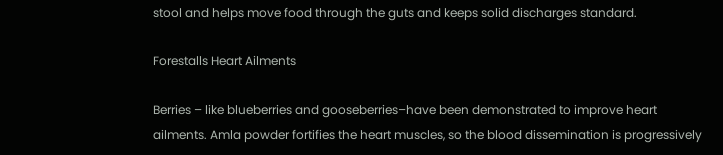stool and helps move food through the guts and keeps solid discharges standard.

Forestalls Heart Ailments

Berries – like blueberries and gooseberries–have been demonstrated to improve heart ailments. Amla powder fortifies the heart muscles, so the blood dissemination is progressively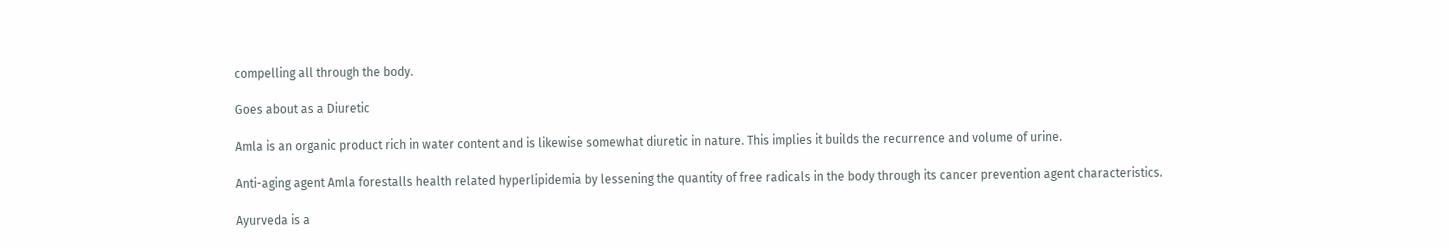compelling all through the body.

Goes about as a Diuretic

Amla is an organic product rich in water content and is likewise somewhat diuretic in nature. This implies it builds the recurrence and volume of urine.

Anti-aging agent Amla forestalls health related hyperlipidemia by lessening the quantity of free radicals in the body through its cancer prevention agent characteristics.

Ayurveda is a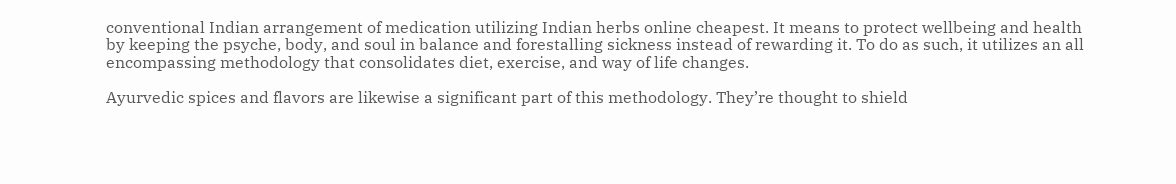conventional Indian arrangement of medication utilizing Indian herbs online cheapest. It means to protect wellbeing and health by keeping the psyche, body, and soul in balance and forestalling sickness instead of rewarding it. To do as such, it utilizes an all encompassing methodology that consolidates diet, exercise, and way of life changes.

Ayurvedic spices and flavors are likewise a significant part of this methodology. They’re thought to shield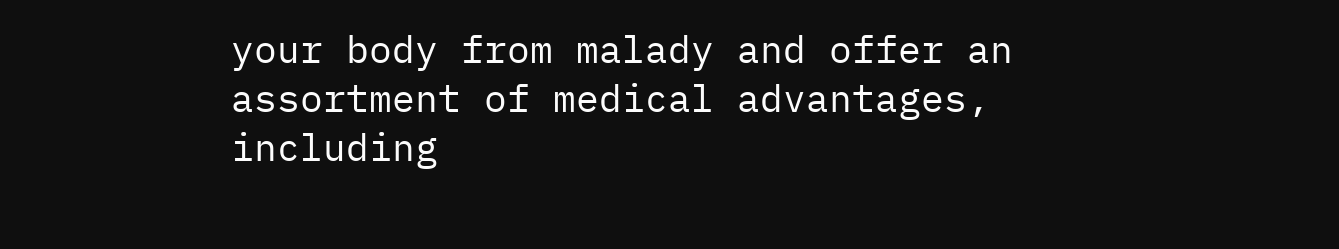your body from malady and offer an assortment of medical advantages, including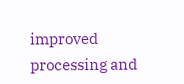improved processing and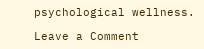psychological wellness.

Leave a Comment